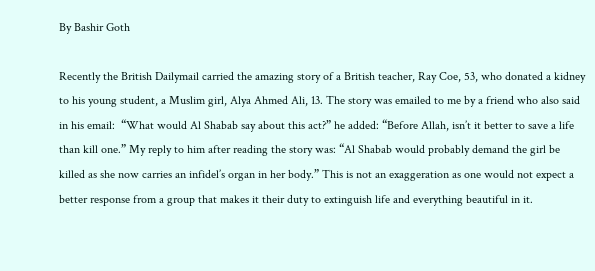By Bashir Goth

Recently the British Dailymail carried the amazing story of a British teacher, Ray Coe, 53, who donated a kidney to his young student, a Muslim girl, Alya Ahmed Ali, 13. The story was emailed to me by a friend who also said in his email:  “What would Al Shabab say about this act?” he added: “Before Allah, isn’t it better to save a life than kill one.” My reply to him after reading the story was: “Al Shabab would probably demand the girl be killed as she now carries an infidel’s organ in her body.” This is not an exaggeration as one would not expect a better response from a group that makes it their duty to extinguish life and everything beautiful in it.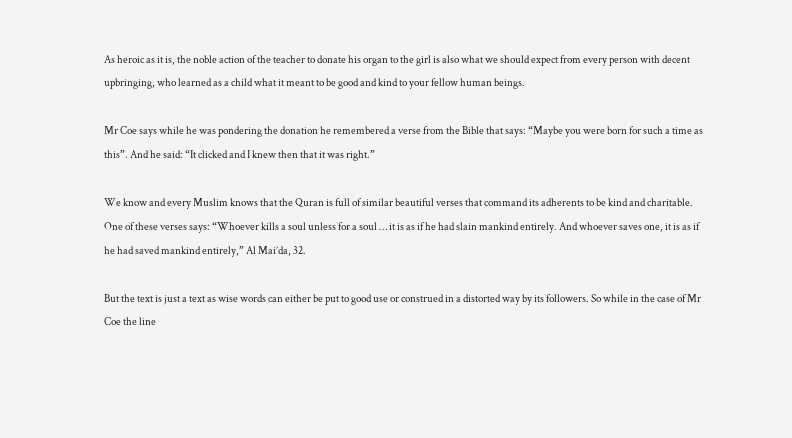As heroic as it is, the noble action of the teacher to donate his organ to the girl is also what we should expect from every person with decent upbringing, who learned as a child what it meant to be good and kind to your fellow human beings.

Mr Coe says while he was pondering the donation he remembered a verse from the Bible that says: “Maybe you were born for such a time as this”. And he said: “It clicked and I knew then that it was right.”

We know and every Muslim knows that the Quran is full of similar beautiful verses that command its adherents to be kind and charitable. One of these verses says: “Whoever kills a soul unless for a soul … it is as if he had slain mankind entirely. And whoever saves one, it is as if he had saved mankind entirely,” Al Mai’da, 32.

But the text is just a text as wise words can either be put to good use or construed in a distorted way by its followers. So while in the case of Mr Coe the line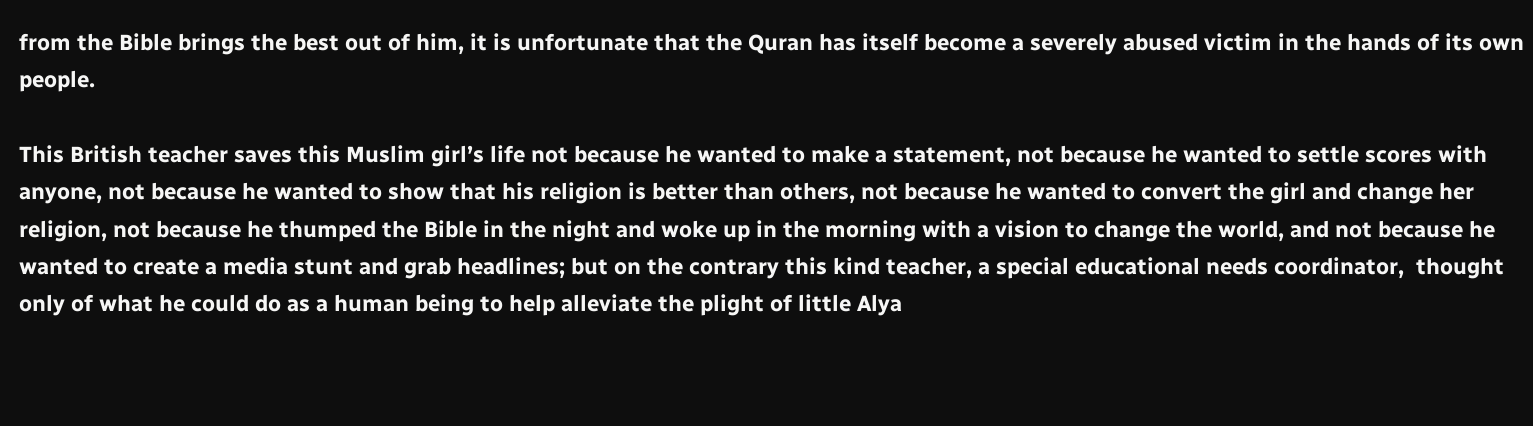from the Bible brings the best out of him, it is unfortunate that the Quran has itself become a severely abused victim in the hands of its own people.

This British teacher saves this Muslim girl’s life not because he wanted to make a statement, not because he wanted to settle scores with anyone, not because he wanted to show that his religion is better than others, not because he wanted to convert the girl and change her religion, not because he thumped the Bible in the night and woke up in the morning with a vision to change the world, and not because he wanted to create a media stunt and grab headlines; but on the contrary this kind teacher, a special educational needs coordinator,  thought only of what he could do as a human being to help alleviate the plight of little Alya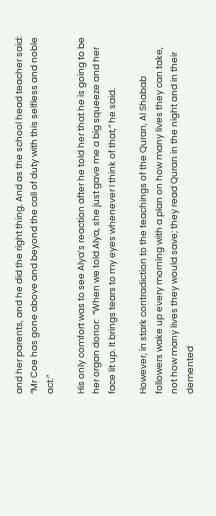and her parents, and he did the right thing. And as the school head teacher said: “Mr Coe has gone above and beyond the call of duty with this selfless and noble act.”

His only comfort was to see Alya’s reaction after he told her that he is going to be her organ donor:  “When we told Alya, she just gave me a big squeeze and her face lit up. It brings tears to my eyes whenever I think of that,” he said.

However, in stark contradiction to the teachings of the Quran, Al Shabab followers wake up every morning with a plan on how many lives they can take, not how many lives they would save; they read Quran in the night and in their demented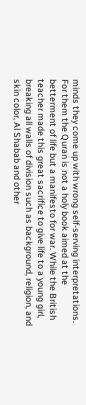minds they come up with wrong self-serving interpretations. For them the Quran is not a holy book aimed at the betterment of life but a manifesto for war. While the British teacher made this great sacrifice to give life to a young girl, breaking all walls of division such as background, religion, and skin color, Al Shabab and other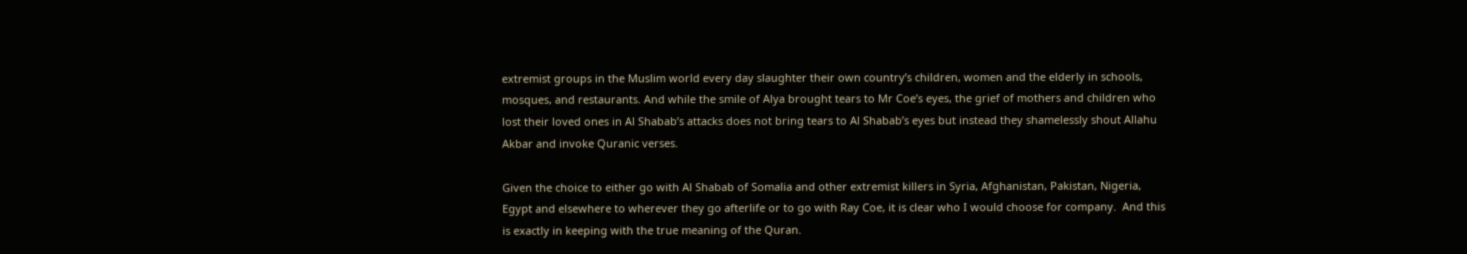extremist groups in the Muslim world every day slaughter their own country’s children, women and the elderly in schools, mosques, and restaurants. And while the smile of Alya brought tears to Mr Coe’s eyes, the grief of mothers and children who lost their loved ones in Al Shabab’s attacks does not bring tears to Al Shabab’s eyes but instead they shamelessly shout Allahu Akbar and invoke Quranic verses.

Given the choice to either go with Al Shabab of Somalia and other extremist killers in Syria, Afghanistan, Pakistan, Nigeria, Egypt and elsewhere to wherever they go afterlife or to go with Ray Coe, it is clear who I would choose for company.  And this is exactly in keeping with the true meaning of the Quran.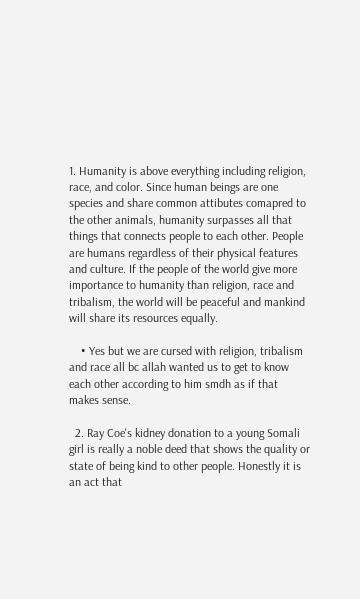1. Humanity is above everything including religion, race, and color. Since human beings are one species and share common attibutes comapred to the other animals, humanity surpasses all that things that connects people to each other. People are humans regardless of their physical features and culture. If the people of the world give more importance to humanity than religion, race and tribalism, the world will be peaceful and mankind will share its resources equally.

    • Yes but we are cursed with religion, tribalism and race all bc allah wanted us to get to know each other according to him smdh as if that makes sense.

  2. Ray Coe's kidney donation to a young Somali girl is really a noble deed that shows the quality or state of being kind to other people. Honestly it is an act that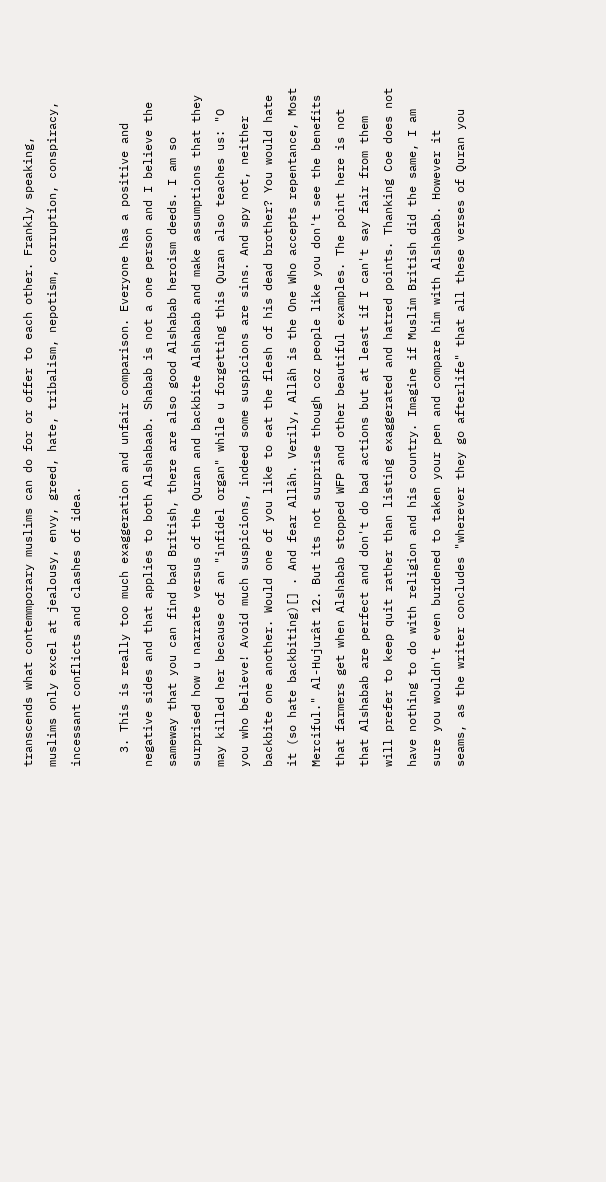transcends what contemmporary muslims can do for or offer to each other. Frankly speaking, muslims only excel at jealousy, envy, greed, hate, tribalism, nepotism, corruption, conspiracy, incessant conflicts and clashes of idea.

  3. This is really too much exaggeration and unfair comparison. Everyone has a positive and negative sides and that applies to both Alshabaab. Shabab is not a one person and I believe the sameway that you can find bad British, there are also good Alshabab heroism deeds. I am so surprised how u narrate versus of the Quran and backbite Alshabab and make assumptions that they may killed her because of an "infidel organ" while u forgetting this Quran also teaches us: "O you who believe! Avoid much suspicions, indeed some suspicions are sins. And spy not, neither backbite one another. Would one of you like to eat the flesh of his dead brother? You would hate it (so hate backbiting)[] . And fear Allâh. Verily, Allâh is the One Who accepts repentance, Most Merciful." Al-Hujurât 12. But its not surprise though coz people like you don't see the benefits that farmers get when Alshabab stopped WFP and other beautiful examples. The point here is not that Alshabab are perfect and don't do bad actions but at least if I can't say fair from them will prefer to keep quit rather than listing exaggerated and hatred points. Thanking Coe does not have nothing to do with religion and his country. Imagine if Muslim British did the same, I am sure you wouldn't even burdened to taken your pen and compare him with Alshabab. However it seams, as the writer concludes "wherever they go afterlife" that all these verses of Quran you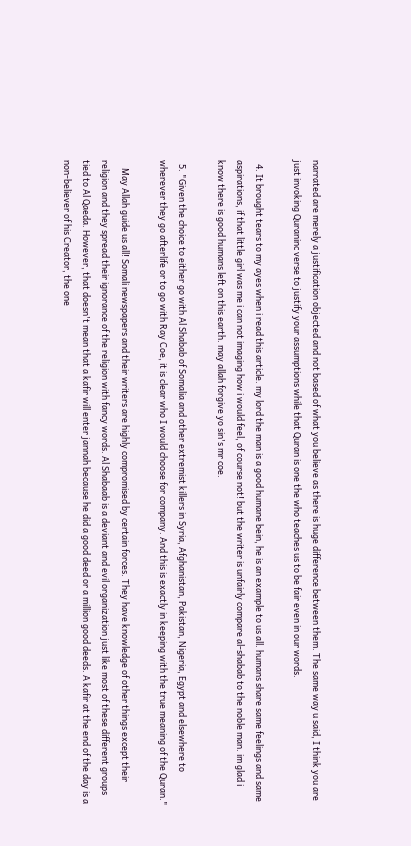narrated are merely a justification objected and not based of what you believe as there is huge difference between them. The same way u said, I think you are just invoking Quraninc verse to justify your assumptions while that Quran is one the who teaches us to be fair even in our words.

  4. It brought tears to my ayes when i read this article. my lord the man is a good humane bein, he is an example to us all. humans share same feelings and same aspirations, if that little girl was me i can not imaging how i would feel, of course not! but the writer is unfairly compare al-shabab to the noble man. im glad i know there is good humans left on this earth. may allah forgive yo sin's mr coe.

  5. "Given the choice to either go with Al Shabab of Somalia and other extremist killers in Syria, Afghanistan, Pakistan, Nigeria, Egypt and elsewhere to wherever they go afterlife or to go with Ray Coe, it is clear who I would choose for company. And this is exactly in keeping with the true meaning of the Quran."

    May Allah guide us all! Somali newspapers and their writers are highly compromised by certain forces. They have knowledge of other things except their religion and they spread their ignorance of the religion with fancy words. Al Shabaab is a deviant and evil organization just like most of these different groups tied to Al Qaeda. However, that doesn't mean that a kafir will enter jannah because he did a good deed or a million good deeds. A kafir at the end of the day is a non-believer of his Creator, the one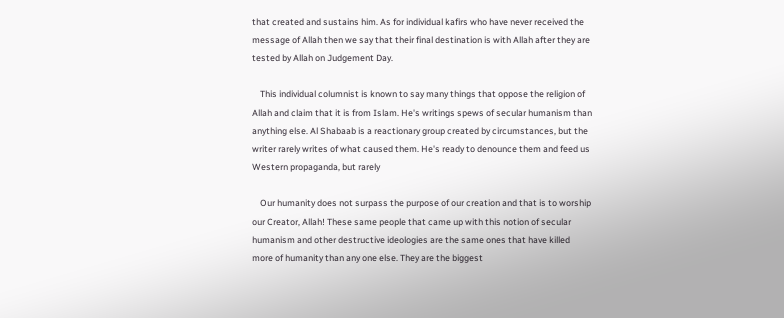that created and sustains him. As for individual kafirs who have never received the message of Allah then we say that their final destination is with Allah after they are tested by Allah on Judgement Day.

    This individual columnist is known to say many things that oppose the religion of Allah and claim that it is from Islam. He's writings spews of secular humanism than anything else. Al Shabaab is a reactionary group created by circumstances, but the writer rarely writes of what caused them. He's ready to denounce them and feed us Western propaganda, but rarely

    Our humanity does not surpass the purpose of our creation and that is to worship our Creator, Allah! These same people that came up with this notion of secular humanism and other destructive ideologies are the same ones that have killed more of humanity than any one else. They are the biggest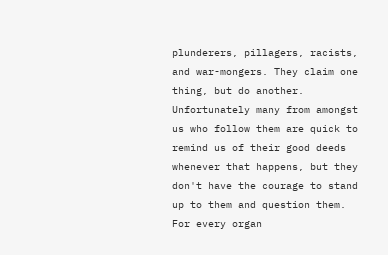plunderers, pillagers, racists, and war-mongers. They claim one thing, but do another. Unfortunately many from amongst us who follow them are quick to remind us of their good deeds whenever that happens, but they don't have the courage to stand up to them and question them. For every organ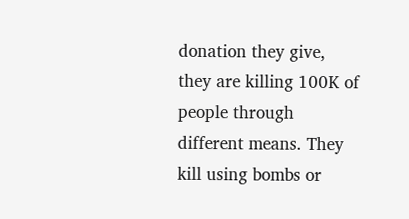donation they give, they are killing 100K of people through different means. They kill using bombs or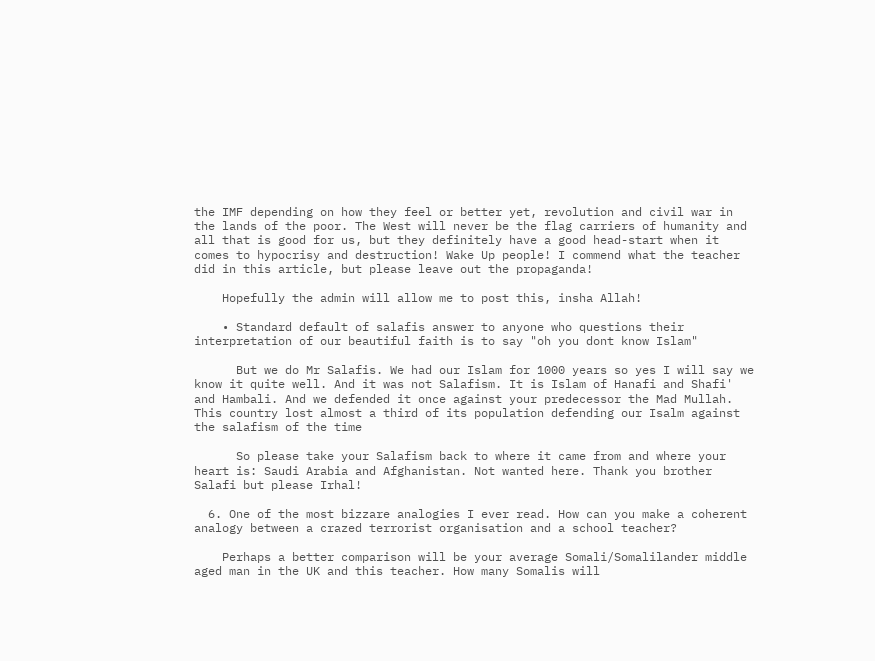the IMF depending on how they feel or better yet, revolution and civil war in the lands of the poor. The West will never be the flag carriers of humanity and all that is good for us, but they definitely have a good head-start when it comes to hypocrisy and destruction! Wake Up people! I commend what the teacher did in this article, but please leave out the propaganda!

    Hopefully the admin will allow me to post this, insha Allah!

    • Standard default of salafis answer to anyone who questions their interpretation of our beautiful faith is to say "oh you dont know Islam"

      But we do Mr Salafis. We had our Islam for 1000 years so yes I will say we know it quite well. And it was not Salafism. It is Islam of Hanafi and Shafi' and Hambali. And we defended it once against your predecessor the Mad Mullah. This country lost almost a third of its population defending our Isalm against the salafism of the time

      So please take your Salafism back to where it came from and where your heart is: Saudi Arabia and Afghanistan. Not wanted here. Thank you brother Salafi but please Irhal!

  6. One of the most bizzare analogies I ever read. How can you make a coherent analogy between a crazed terrorist organisation and a school teacher?

    Perhaps a better comparison will be your average Somali/Somalilander middle aged man in the UK and this teacher. How many Somalis will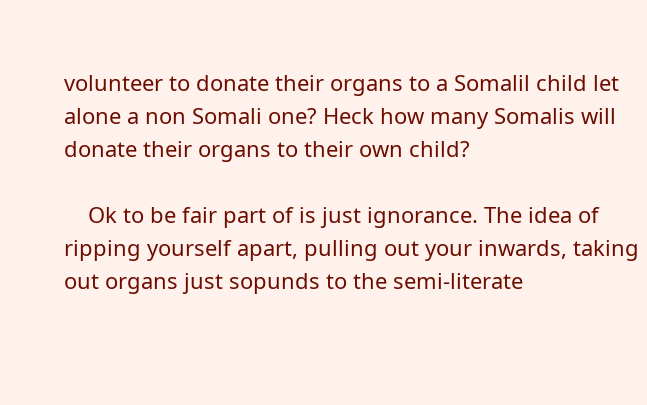volunteer to donate their organs to a Somalil child let alone a non Somali one? Heck how many Somalis will donate their organs to their own child?

    Ok to be fair part of is just ignorance. The idea of ripping yourself apart, pulling out your inwards, taking out organs just sopunds to the semi-literate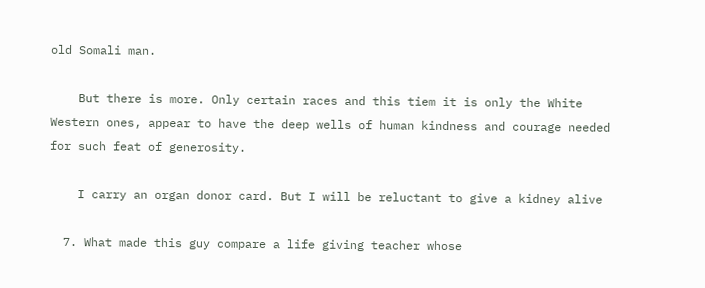old Somali man.

    But there is more. Only certain races and this tiem it is only the White Western ones, appear to have the deep wells of human kindness and courage needed for such feat of generosity.

    I carry an organ donor card. But I will be reluctant to give a kidney alive

  7. What made this guy compare a life giving teacher whose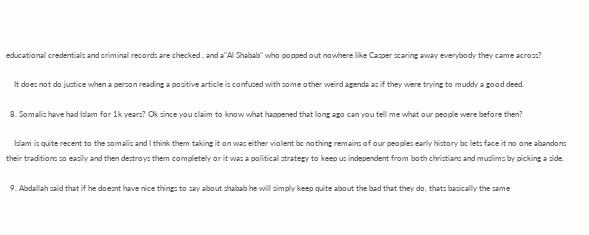educational credentials and criminal records are checked , and a"Al Shabab" who popped out nowhere like Casper scaring away everybody they came across?

    It does not do justice when a person reading a positive article is confused with some other weird agenda as if they were trying to muddy a good deed.

  8. Somalis have had Islam for 1k years? Ok since you claim to know what happened that long ago can you tell me what our people were before then?

    Islam is quite recent to the somalis and I think them taking it on was either violent bc nothing remains of our peoples early history bc lets face it no one abandons their traditions so easily and then destroys them completely or it was a political strategy to keep us independent from both christians and muslims by picking a side.

  9. Abdallah said that if he doesnt have nice things to say about shabab he will simply keep quite about the bad that they do, thats basically the same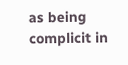as being complicit in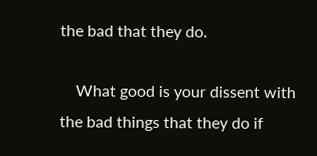the bad that they do.

    What good is your dissent with the bad things that they do if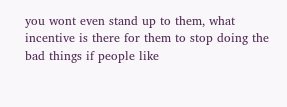you wont even stand up to them, what incentive is there for them to stop doing the bad things if people like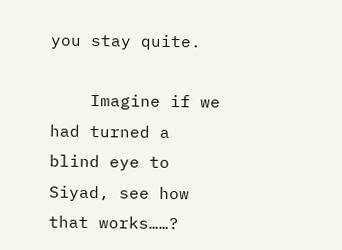you stay quite.

    Imagine if we had turned a blind eye to Siyad, see how that works……?